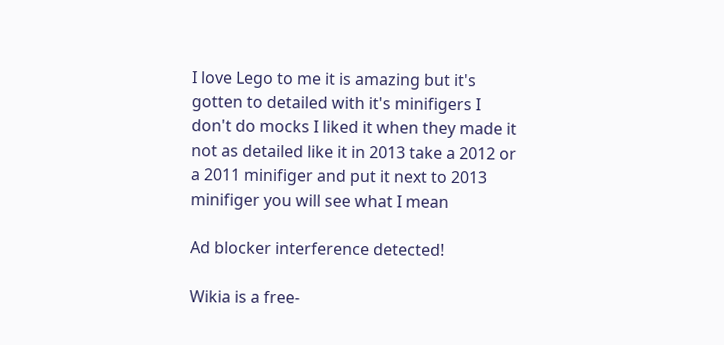I love Lego to me it is amazing but it's gotten to detailed with it's minifigers I don't do mocks I liked it when they made it not as detailed like it in 2013 take a 2012 or a 2011 minifiger and put it next to 2013 minifiger you will see what I mean

Ad blocker interference detected!

Wikia is a free-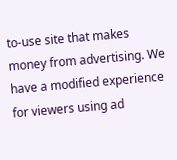to-use site that makes money from advertising. We have a modified experience for viewers using ad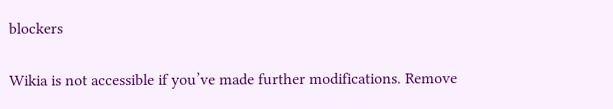blockers

Wikia is not accessible if you’ve made further modifications. Remove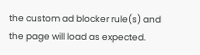the custom ad blocker rule(s) and the page will load as expected.